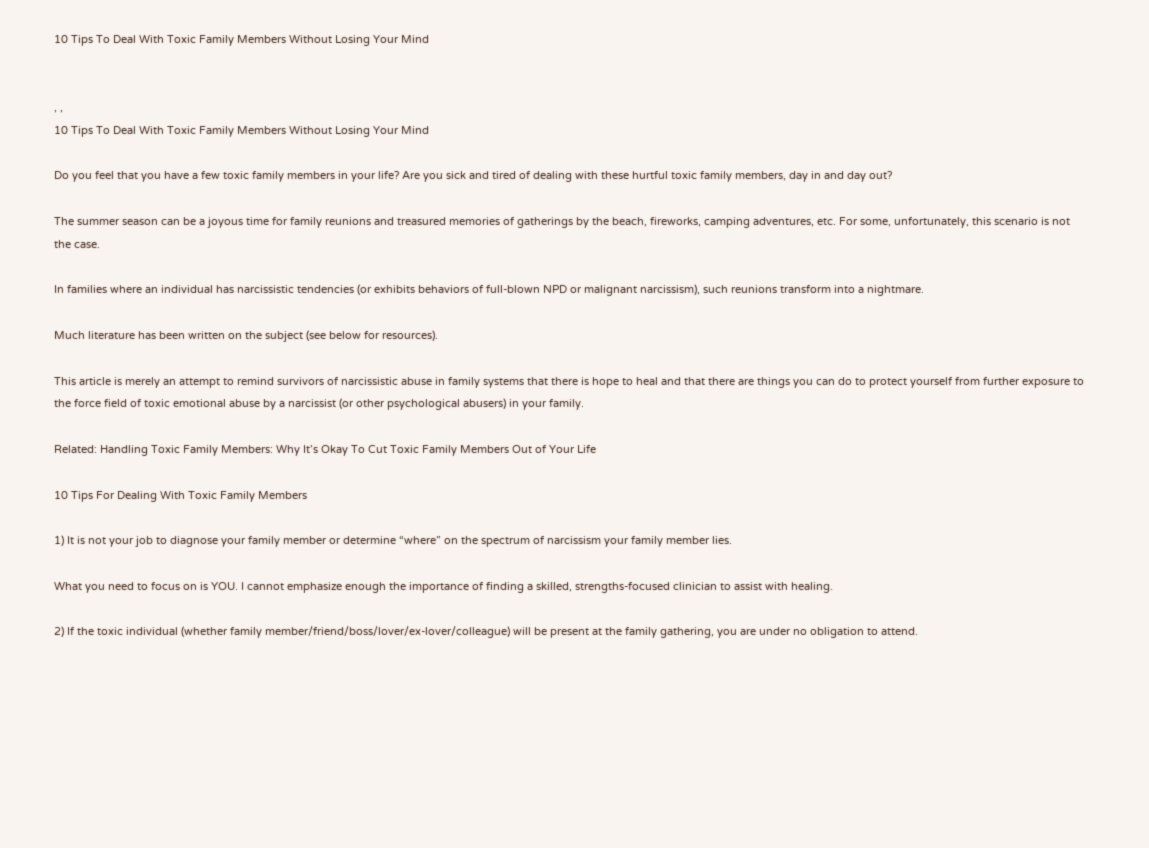10 Tips To Deal With Toxic Family Members Without Losing Your Mind


, ,
10 Tips To Deal With Toxic Family Members Without Losing Your Mind

Do you feel that you have a few toxic family members in your life? Are you sick and tired of dealing with these hurtful toxic family members, day in and day out?

The summer season can be a joyous time for family reunions and treasured memories of gatherings by the beach, fireworks, camping adventures, etc. For some, unfortunately, this scenario is not the case.

In families where an individual has narcissistic tendencies (or exhibits behaviors of full-blown NPD or malignant narcissism), such reunions transform into a nightmare.

Much literature has been written on the subject (see below for resources).

This article is merely an attempt to remind survivors of narcissistic abuse in family systems that there is hope to heal and that there are things you can do to protect yourself from further exposure to the force field of toxic emotional abuse by a narcissist (or other psychological abusers) in your family.

Related: Handling Toxic Family Members: Why It’s Okay To Cut Toxic Family Members Out of Your Life

10 Tips For Dealing With Toxic Family Members

1) It is not your job to diagnose your family member or determine “where” on the spectrum of narcissism your family member lies.

What you need to focus on is YOU. I cannot emphasize enough the importance of finding a skilled, strengths-focused clinician to assist with healing.

2) If the toxic individual (whether family member/friend/boss/lover/ex-lover/colleague) will be present at the family gathering, you are under no obligation to attend.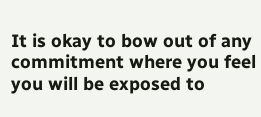It is okay to bow out of any commitment where you feel you will be exposed to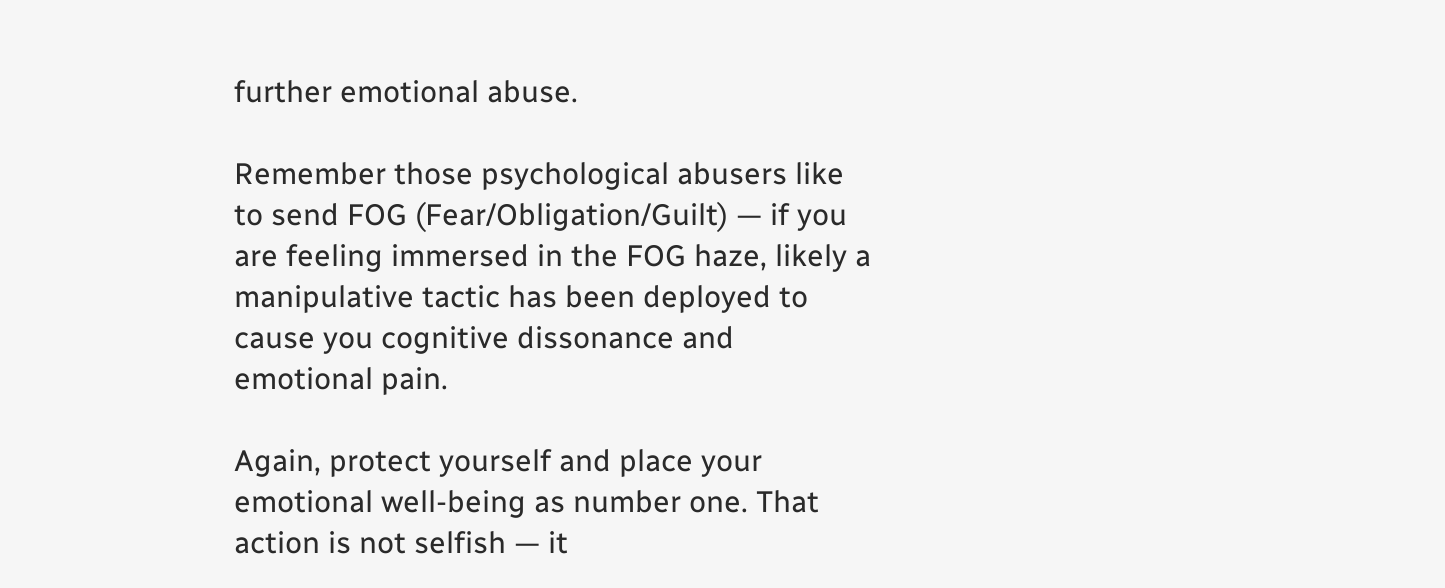further emotional abuse.

Remember those psychological abusers like to send FOG (Fear/Obligation/Guilt) — if you are feeling immersed in the FOG haze, likely a manipulative tactic has been deployed to cause you cognitive dissonance and emotional pain.

Again, protect yourself and place your emotional well-being as number one. That action is not selfish — it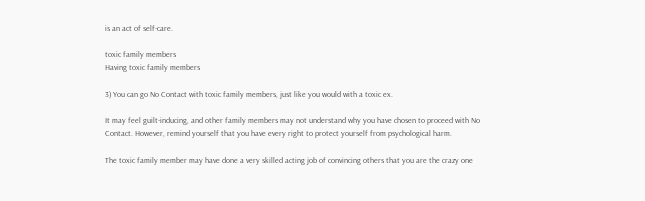is an act of self-care.

toxic family members
Having toxic family members

3) You can go No Contact with toxic family members, just like you would with a toxic ex.

It may feel guilt-inducing, and other family members may not understand why you have chosen to proceed with No Contact. However, remind yourself that you have every right to protect yourself from psychological harm.

The toxic family member may have done a very skilled acting job of convincing others that you are the crazy one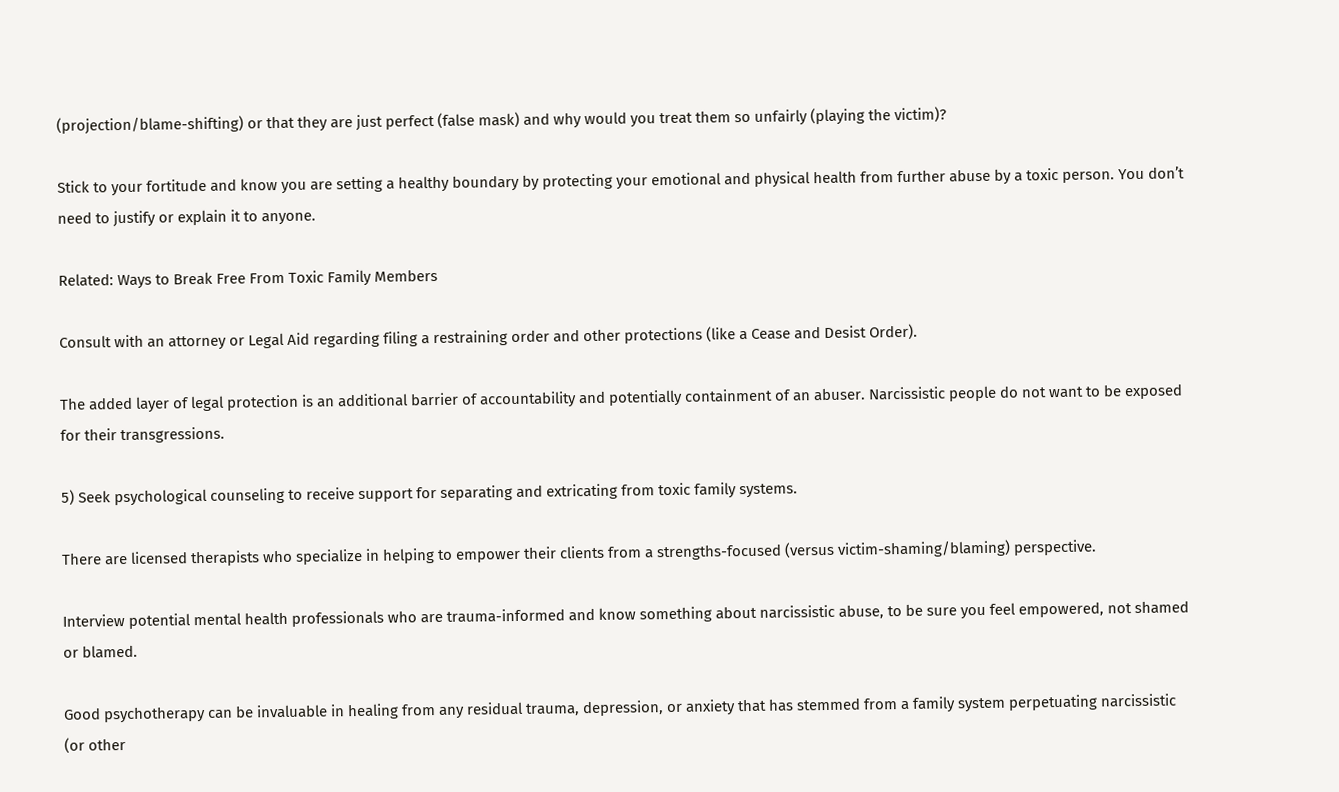(projection/blame-shifting) or that they are just perfect (false mask) and why would you treat them so unfairly (playing the victim)?

Stick to your fortitude and know you are setting a healthy boundary by protecting your emotional and physical health from further abuse by a toxic person. You don’t need to justify or explain it to anyone.

Related: Ways to Break Free From Toxic Family Members

Consult with an attorney or Legal Aid regarding filing a restraining order and other protections (like a Cease and Desist Order).

The added layer of legal protection is an additional barrier of accountability and potentially containment of an abuser. Narcissistic people do not want to be exposed for their transgressions.

5) Seek psychological counseling to receive support for separating and extricating from toxic family systems.

There are licensed therapists who specialize in helping to empower their clients from a strengths-focused (versus victim-shaming/blaming) perspective.

Interview potential mental health professionals who are trauma-informed and know something about narcissistic abuse, to be sure you feel empowered, not shamed or blamed.

Good psychotherapy can be invaluable in healing from any residual trauma, depression, or anxiety that has stemmed from a family system perpetuating narcissistic (or other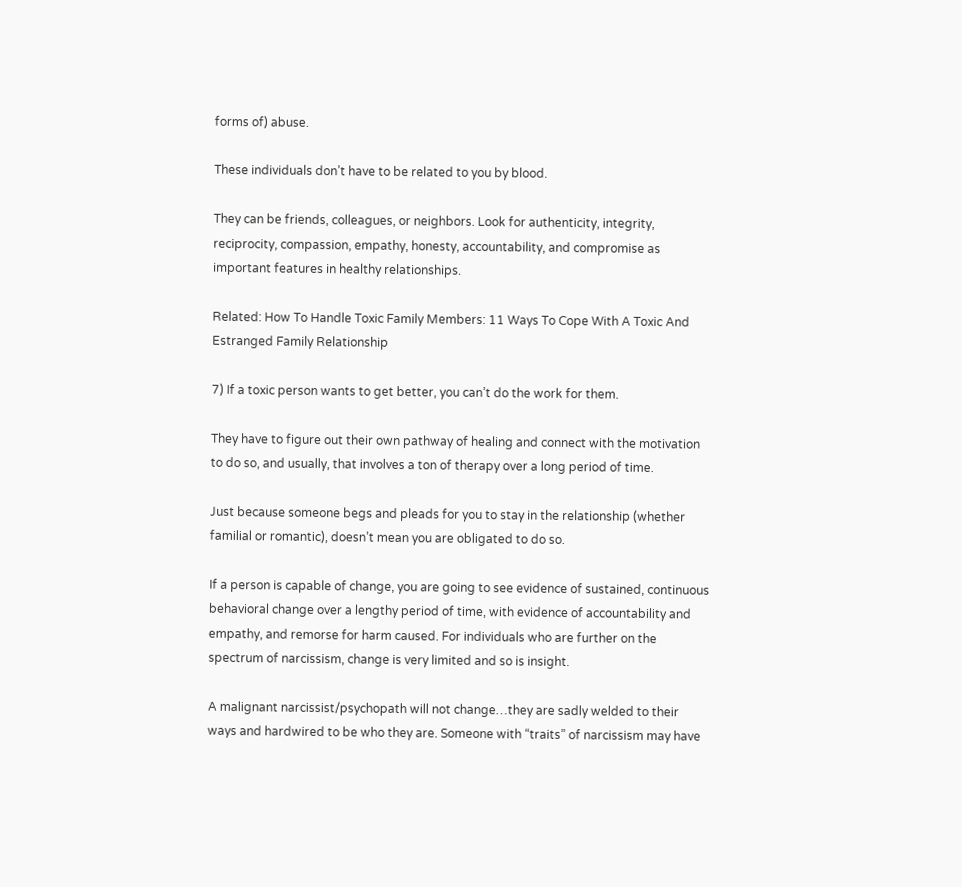forms of) abuse.

These individuals don’t have to be related to you by blood.

They can be friends, colleagues, or neighbors. Look for authenticity, integrity, reciprocity, compassion, empathy, honesty, accountability, and compromise as important features in healthy relationships.

Related: How To Handle Toxic Family Members: 11 Ways To Cope With A Toxic And Estranged Family Relationship

7) If a toxic person wants to get better, you can’t do the work for them.

They have to figure out their own pathway of healing and connect with the motivation to do so, and usually, that involves a ton of therapy over a long period of time.

Just because someone begs and pleads for you to stay in the relationship (whether familial or romantic), doesn’t mean you are obligated to do so.

If a person is capable of change, you are going to see evidence of sustained, continuous behavioral change over a lengthy period of time, with evidence of accountability and empathy, and remorse for harm caused. For individuals who are further on the spectrum of narcissism, change is very limited and so is insight.

A malignant narcissist/psychopath will not change…they are sadly welded to their ways and hardwired to be who they are. Someone with “traits” of narcissism may have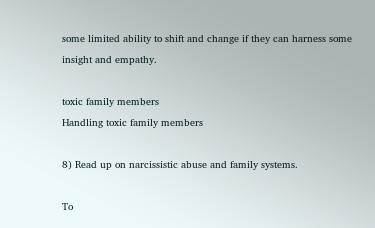some limited ability to shift and change if they can harness some insight and empathy.

toxic family members
Handling toxic family members

8) Read up on narcissistic abuse and family systems.

To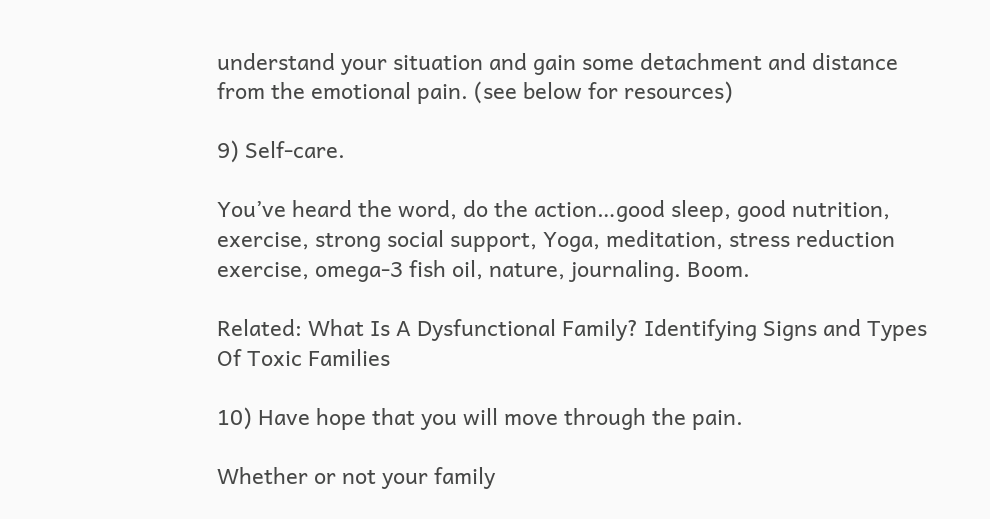understand your situation and gain some detachment and distance from the emotional pain. (see below for resources)

9) Self-care.

You’ve heard the word, do the action…good sleep, good nutrition, exercise, strong social support, Yoga, meditation, stress reduction exercise, omega-3 fish oil, nature, journaling. Boom.

Related: What Is A Dysfunctional Family? Identifying Signs and Types Of Toxic Families

10) Have hope that you will move through the pain.

Whether or not your family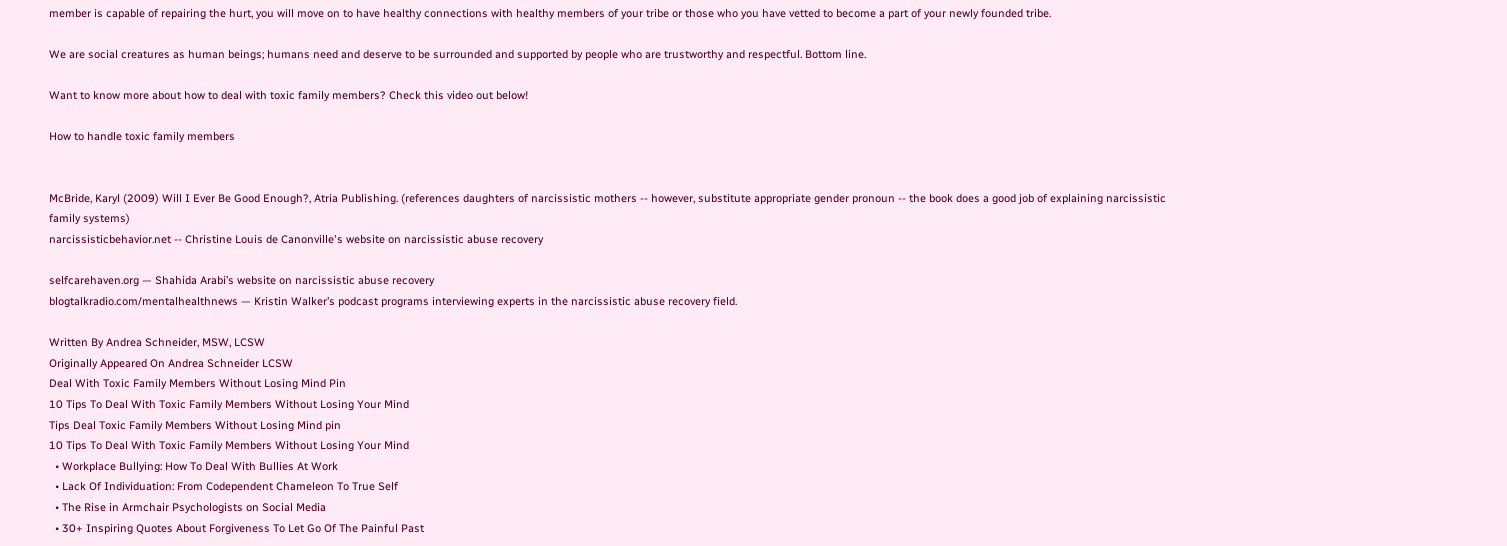member is capable of repairing the hurt, you will move on to have healthy connections with healthy members of your tribe or those who you have vetted to become a part of your newly founded tribe.

We are social creatures as human beings; humans need and deserve to be surrounded and supported by people who are trustworthy and respectful. Bottom line.

Want to know more about how to deal with toxic family members? Check this video out below!

How to handle toxic family members


McBride, Karyl (2009) Will I Ever Be Good Enough?, Atria Publishing. (references daughters of narcissistic mothers -- however, substitute appropriate gender pronoun -- the book does a good job of explaining narcissistic family systems)
narcissisticbehavior.net -- Christine Louis de Canonville's website on narcissistic abuse recovery

selfcarehaven.org — Shahida Arabi’s website on narcissistic abuse recovery
blogtalkradio.com/mentalhealthnews — Kristin Walker’s podcast programs interviewing experts in the narcissistic abuse recovery field.

Written By Andrea Schneider, MSW, LCSW
Originally Appeared On Andrea Schneider LCSW
Deal With Toxic Family Members Without Losing Mind Pin
10 Tips To Deal With Toxic Family Members Without Losing Your Mind
Tips Deal Toxic Family Members Without Losing Mind pin
10 Tips To Deal With Toxic Family Members Without Losing Your Mind
  • Workplace Bullying: How To Deal With Bullies At Work
  • Lack Of Individuation: From Codependent Chameleon To True Self
  • The Rise in Armchair Psychologists on Social Media
  • 30+ Inspiring Quotes About Forgiveness To Let Go Of The Painful Past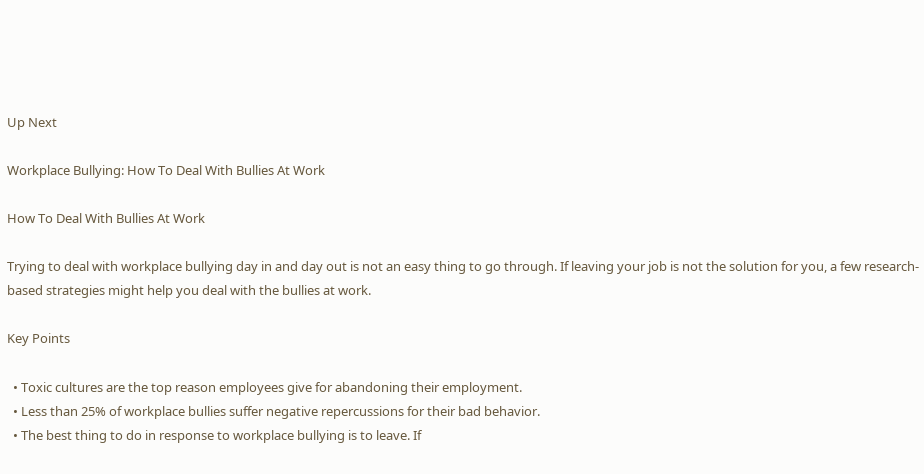Up Next

Workplace Bullying: How To Deal With Bullies At Work

How To Deal With Bullies At Work

Trying to deal with workplace bullying day in and day out is not an easy thing to go through. If leaving your job is not the solution for you, a few research-based strategies might help you deal with the bullies at work.

Key Points

  • Toxic cultures are the top reason employees give for abandoning their employment.
  • Less than 25% of workplace bullies suffer negative repercussions for their bad behavior.
  • The best thing to do in response to workplace bullying is to leave. If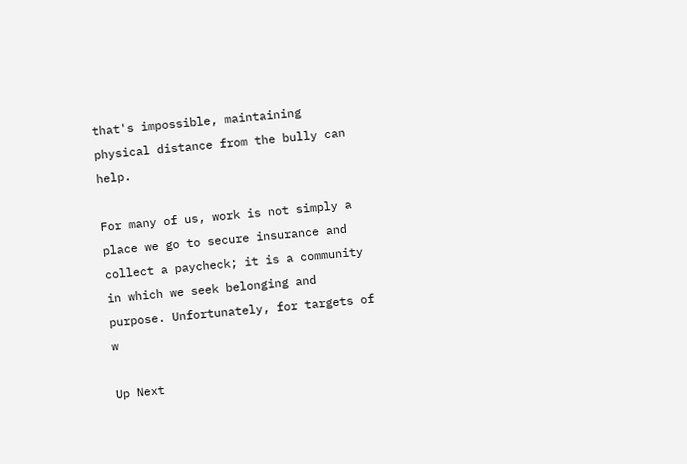that's impossible, maintaining physical distance from the bully can help.

For many of us, work is not simply a place we go to secure insurance and collect a paycheck; it is a community in which we seek belonging and purpose. Unfortunately, for targets of w

Up Next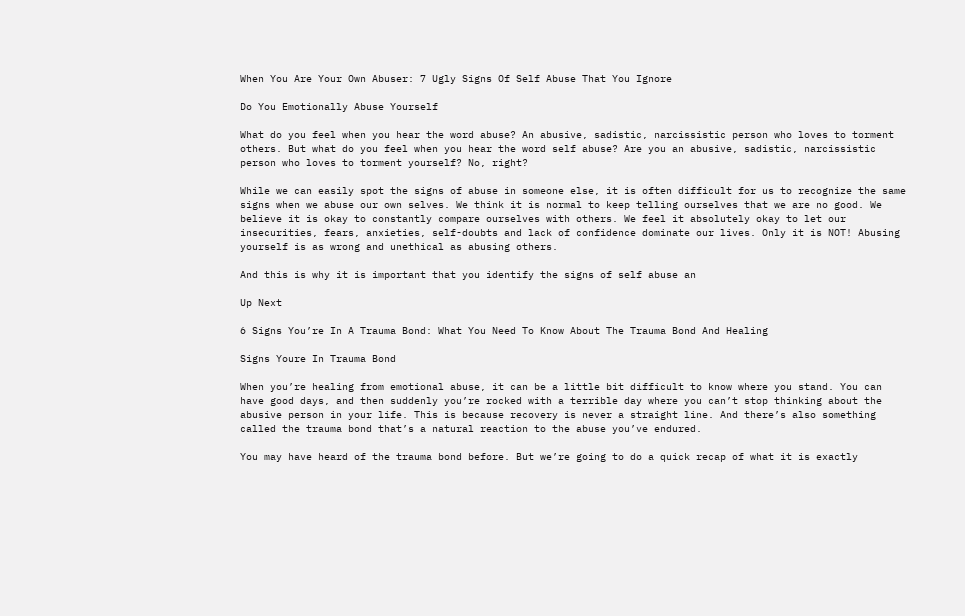When You Are Your Own Abuser: 7 Ugly Signs Of Self Abuse That You Ignore

Do You Emotionally Abuse Yourself

What do you feel when you hear the word abuse? An abusive, sadistic, narcissistic person who loves to torment others. But what do you feel when you hear the word self abuse? Are you an abusive, sadistic, narcissistic person who loves to torment yourself? No, right?

While we can easily spot the signs of abuse in someone else, it is often difficult for us to recognize the same signs when we abuse our own selves. We think it is normal to keep telling ourselves that we are no good. We believe it is okay to constantly compare ourselves with others. We feel it absolutely okay to let our insecurities, fears, anxieties, self-doubts and lack of confidence dominate our lives. Only it is NOT! Abusing yourself is as wrong and unethical as abusing others.

And this is why it is important that you identify the signs of self abuse an

Up Next

6 Signs You’re In A Trauma Bond: What You Need To Know About The Trauma Bond And Healing

Signs Youre In Trauma Bond

When you’re healing from emotional abuse, it can be a little bit difficult to know where you stand. You can have good days, and then suddenly you’re rocked with a terrible day where you can’t stop thinking about the abusive person in your life. This is because recovery is never a straight line. And there’s also something called the trauma bond that’s a natural reaction to the abuse you’ve endured.

You may have heard of the trauma bond before. But we’re going to do a quick recap of what it is exactly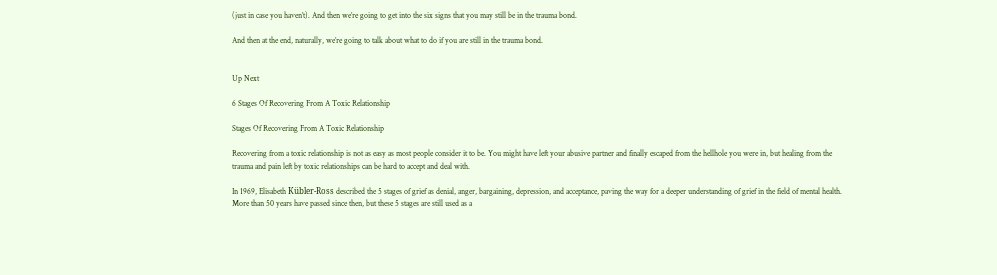(just in case you haven’t). And then we’re going to get into the six signs that you may still be in the trauma bond.

And then at the end, naturally, we’re going to talk about what to do if you are still in the trauma bond.


Up Next

6 Stages Of Recovering From A Toxic Relationship

Stages Of Recovering From A Toxic Relationship

Recovering from a toxic relationship is not as easy as most people consider it to be. You might have left your abusive partner and finally escaped from the hellhole you were in, but healing from the trauma and pain left by toxic relationships can be hard to accept and deal with.

In 1969, Elisabeth Kübler-Ross described the 5 stages of grief as denial, anger, bargaining, depression, and acceptance, paving the way for a deeper understanding of grief in the field of mental health. More than 50 years have passed since then, but these 5 stages are still used as a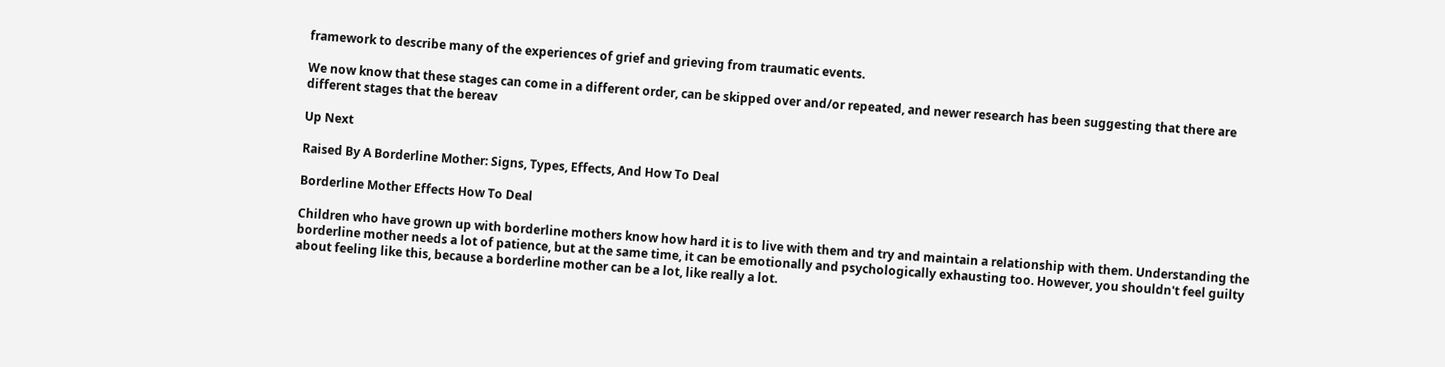framework to describe many of the experiences of grief and grieving from traumatic events.

We now know that these stages can come in a different order, can be skipped over and/or repeated, and newer research has been suggesting that there are different stages that the bereav

Up Next

Raised By A Borderline Mother: Signs, Types, Effects, And How To Deal

Borderline Mother Effects How To Deal

Children who have grown up with borderline mothers know how hard it is to live with them and try and maintain a relationship with them. Understanding the borderline mother needs a lot of patience, but at the same time, it can be emotionally and psychologically exhausting too. However, you shouldn't feel guilty about feeling like this, because a borderline mother can be a lot, like really a lot.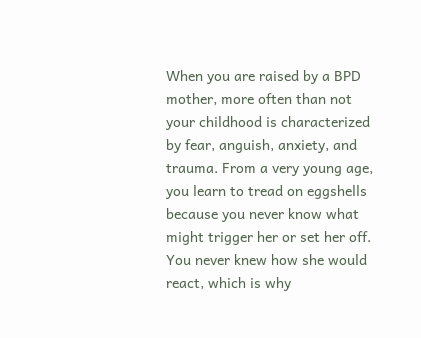When you are raised by a BPD mother, more often than not your childhood is characterized by fear, anguish, anxiety, and trauma. From a very young age, you learn to tread on eggshells because you never know what might trigger her or set her off. You never knew how she would react, which is why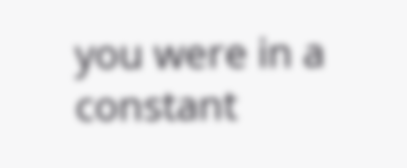you were in a constant